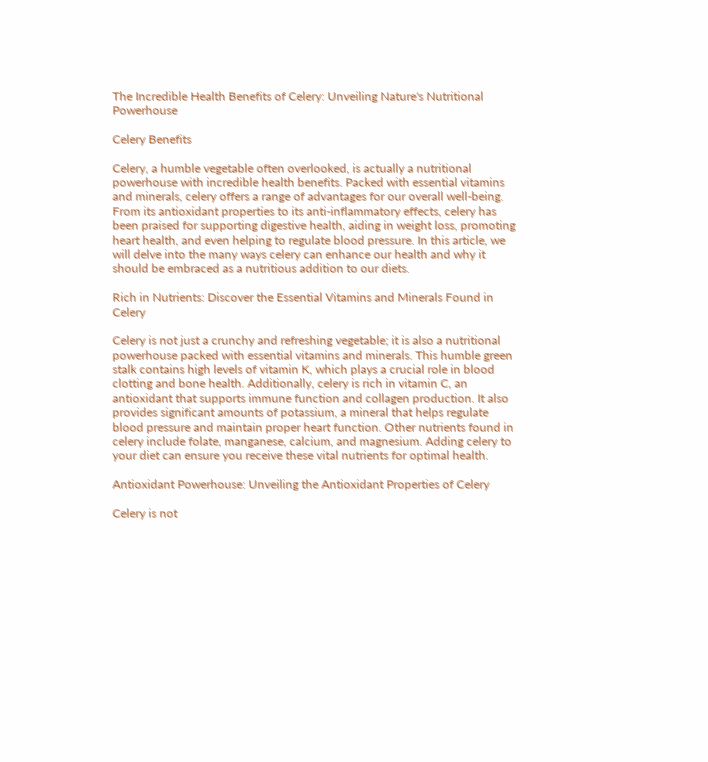The Incredible Health Benefits of Celery: Unveiling Nature's Nutritional Powerhouse

Celery Benefits

Celery, a humble vegetable often overlooked, is actually a nutritional powerhouse with incredible health benefits. Packed with essential vitamins and minerals, celery offers a range of advantages for our overall well-being. From its antioxidant properties to its anti-inflammatory effects, celery has been praised for supporting digestive health, aiding in weight loss, promoting heart health, and even helping to regulate blood pressure. In this article, we will delve into the many ways celery can enhance our health and why it should be embraced as a nutritious addition to our diets.

Rich in Nutrients: Discover the Essential Vitamins and Minerals Found in Celery

Celery is not just a crunchy and refreshing vegetable; it is also a nutritional powerhouse packed with essential vitamins and minerals. This humble green stalk contains high levels of vitamin K, which plays a crucial role in blood clotting and bone health. Additionally, celery is rich in vitamin C, an antioxidant that supports immune function and collagen production. It also provides significant amounts of potassium, a mineral that helps regulate blood pressure and maintain proper heart function. Other nutrients found in celery include folate, manganese, calcium, and magnesium. Adding celery to your diet can ensure you receive these vital nutrients for optimal health.

Antioxidant Powerhouse: Unveiling the Antioxidant Properties of Celery

Celery is not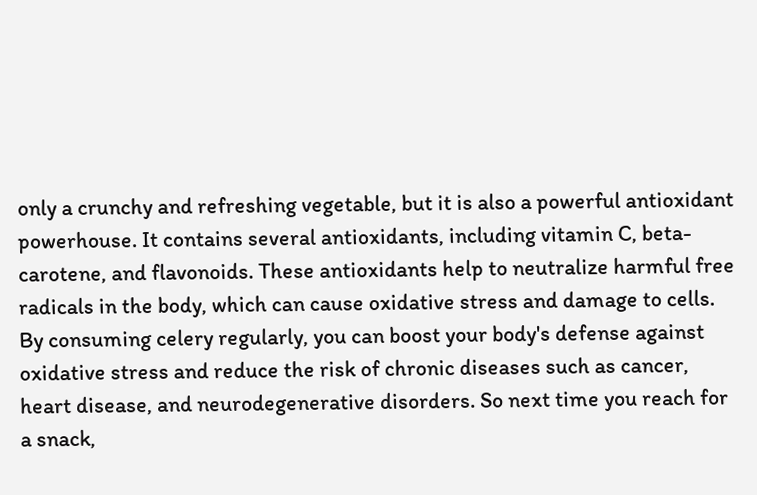only a crunchy and refreshing vegetable, but it is also a powerful antioxidant powerhouse. It contains several antioxidants, including vitamin C, beta-carotene, and flavonoids. These antioxidants help to neutralize harmful free radicals in the body, which can cause oxidative stress and damage to cells. By consuming celery regularly, you can boost your body's defense against oxidative stress and reduce the risk of chronic diseases such as cancer, heart disease, and neurodegenerative disorders. So next time you reach for a snack,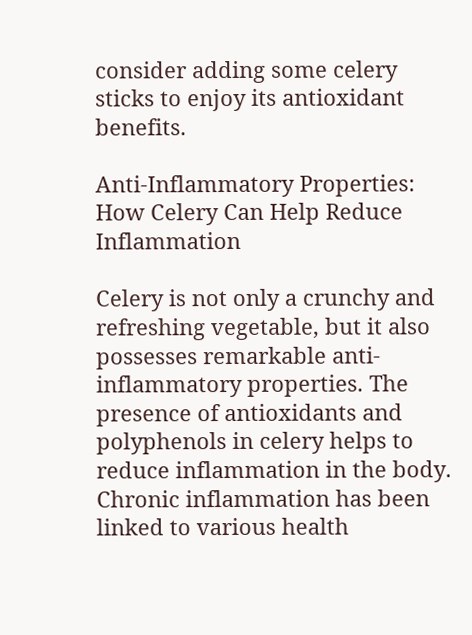consider adding some celery sticks to enjoy its antioxidant benefits.

Anti-Inflammatory Properties: How Celery Can Help Reduce Inflammation

Celery is not only a crunchy and refreshing vegetable, but it also possesses remarkable anti-inflammatory properties. The presence of antioxidants and polyphenols in celery helps to reduce inflammation in the body. Chronic inflammation has been linked to various health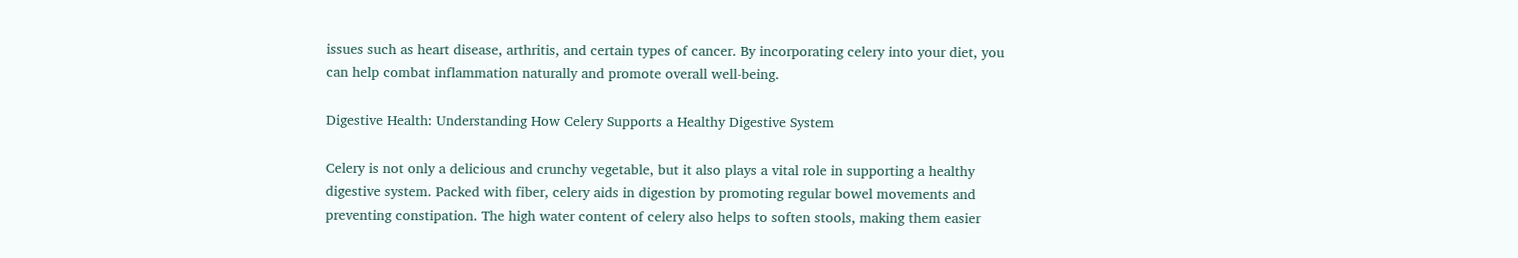issues such as heart disease, arthritis, and certain types of cancer. By incorporating celery into your diet, you can help combat inflammation naturally and promote overall well-being.

Digestive Health: Understanding How Celery Supports a Healthy Digestive System

Celery is not only a delicious and crunchy vegetable, but it also plays a vital role in supporting a healthy digestive system. Packed with fiber, celery aids in digestion by promoting regular bowel movements and preventing constipation. The high water content of celery also helps to soften stools, making them easier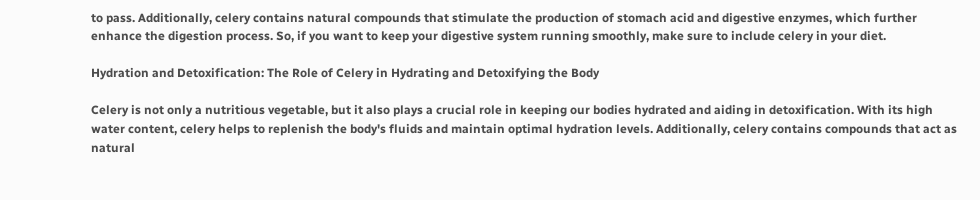to pass. Additionally, celery contains natural compounds that stimulate the production of stomach acid and digestive enzymes, which further enhance the digestion process. So, if you want to keep your digestive system running smoothly, make sure to include celery in your diet.

Hydration and Detoxification: The Role of Celery in Hydrating and Detoxifying the Body

Celery is not only a nutritious vegetable, but it also plays a crucial role in keeping our bodies hydrated and aiding in detoxification. With its high water content, celery helps to replenish the body's fluids and maintain optimal hydration levels. Additionally, celery contains compounds that act as natural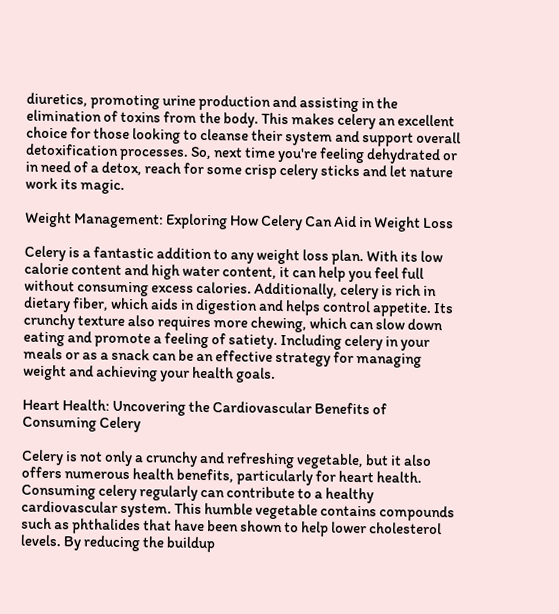diuretics, promoting urine production and assisting in the elimination of toxins from the body. This makes celery an excellent choice for those looking to cleanse their system and support overall detoxification processes. So, next time you're feeling dehydrated or in need of a detox, reach for some crisp celery sticks and let nature work its magic.

Weight Management: Exploring How Celery Can Aid in Weight Loss

Celery is a fantastic addition to any weight loss plan. With its low calorie content and high water content, it can help you feel full without consuming excess calories. Additionally, celery is rich in dietary fiber, which aids in digestion and helps control appetite. Its crunchy texture also requires more chewing, which can slow down eating and promote a feeling of satiety. Including celery in your meals or as a snack can be an effective strategy for managing weight and achieving your health goals.

Heart Health: Uncovering the Cardiovascular Benefits of Consuming Celery

Celery is not only a crunchy and refreshing vegetable, but it also offers numerous health benefits, particularly for heart health. Consuming celery regularly can contribute to a healthy cardiovascular system. This humble vegetable contains compounds such as phthalides that have been shown to help lower cholesterol levels. By reducing the buildup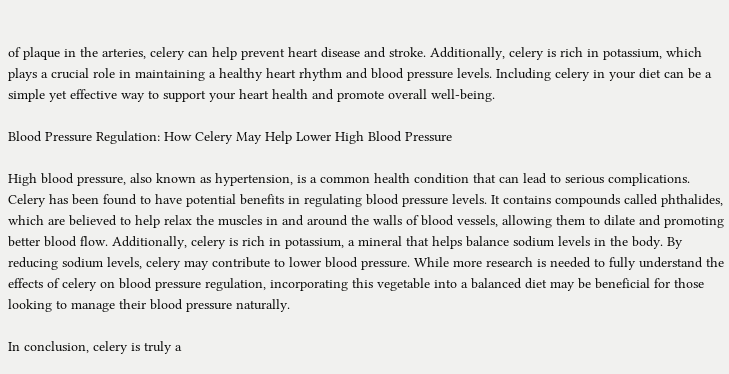of plaque in the arteries, celery can help prevent heart disease and stroke. Additionally, celery is rich in potassium, which plays a crucial role in maintaining a healthy heart rhythm and blood pressure levels. Including celery in your diet can be a simple yet effective way to support your heart health and promote overall well-being.

Blood Pressure Regulation: How Celery May Help Lower High Blood Pressure

High blood pressure, also known as hypertension, is a common health condition that can lead to serious complications. Celery has been found to have potential benefits in regulating blood pressure levels. It contains compounds called phthalides, which are believed to help relax the muscles in and around the walls of blood vessels, allowing them to dilate and promoting better blood flow. Additionally, celery is rich in potassium, a mineral that helps balance sodium levels in the body. By reducing sodium levels, celery may contribute to lower blood pressure. While more research is needed to fully understand the effects of celery on blood pressure regulation, incorporating this vegetable into a balanced diet may be beneficial for those looking to manage their blood pressure naturally.

In conclusion, celery is truly a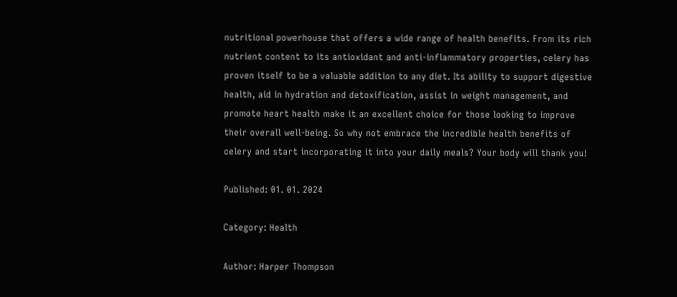nutritional powerhouse that offers a wide range of health benefits. From its rich nutrient content to its antioxidant and anti-inflammatory properties, celery has proven itself to be a valuable addition to any diet. Its ability to support digestive health, aid in hydration and detoxification, assist in weight management, and promote heart health make it an excellent choice for those looking to improve their overall well-being. So why not embrace the incredible health benefits of celery and start incorporating it into your daily meals? Your body will thank you!

Published: 01. 01. 2024

Category: Health

Author: Harper Thompson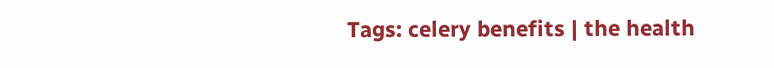Tags: celery benefits | the health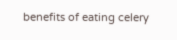benefits of eating celery